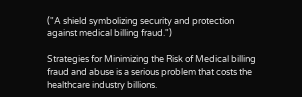("A shield symbolizing security and protection against medical billing fraud.")

Strategies for Minimizing the Risk of Medical billing fraud and abuse is a serious problem that costs the healthcare industry billions.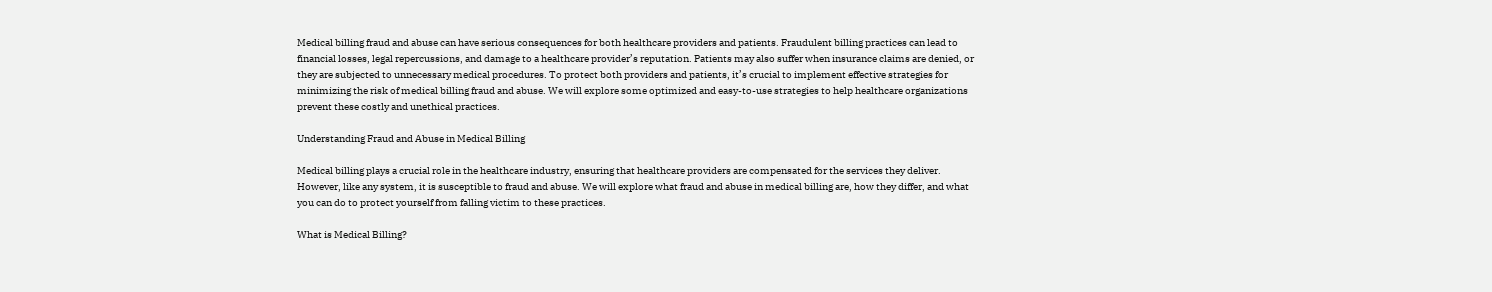Medical billing fraud and abuse can have serious consequences for both healthcare providers and patients. Fraudulent billing practices can lead to financial losses, legal repercussions, and damage to a healthcare provider’s reputation. Patients may also suffer when insurance claims are denied, or they are subjected to unnecessary medical procedures. To protect both providers and patients, it’s crucial to implement effective strategies for minimizing the risk of medical billing fraud and abuse. We will explore some optimized and easy-to-use strategies to help healthcare organizations prevent these costly and unethical practices.

Understanding Fraud and Abuse in Medical Billing

Medical billing plays a crucial role in the healthcare industry, ensuring that healthcare providers are compensated for the services they deliver. However, like any system, it is susceptible to fraud and abuse. We will explore what fraud and abuse in medical billing are, how they differ, and what you can do to protect yourself from falling victim to these practices.

What is Medical Billing?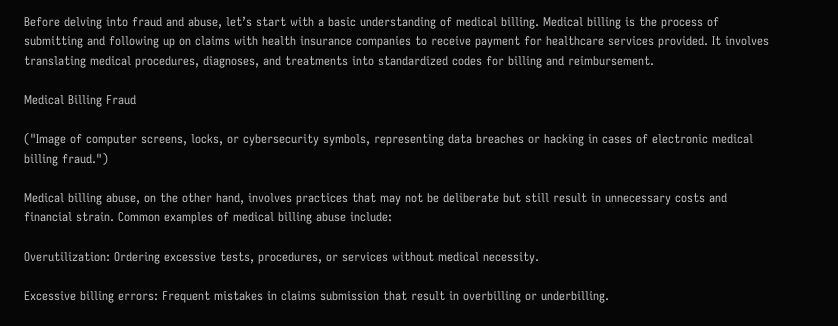Before delving into fraud and abuse, let’s start with a basic understanding of medical billing. Medical billing is the process of submitting and following up on claims with health insurance companies to receive payment for healthcare services provided. It involves translating medical procedures, diagnoses, and treatments into standardized codes for billing and reimbursement.

Medical Billing Fraud

("Image of computer screens, locks, or cybersecurity symbols, representing data breaches or hacking in cases of electronic medical billing fraud.")

Medical billing abuse, on the other hand, involves practices that may not be deliberate but still result in unnecessary costs and financial strain. Common examples of medical billing abuse include:

Overutilization: Ordering excessive tests, procedures, or services without medical necessity.

Excessive billing errors: Frequent mistakes in claims submission that result in overbilling or underbilling.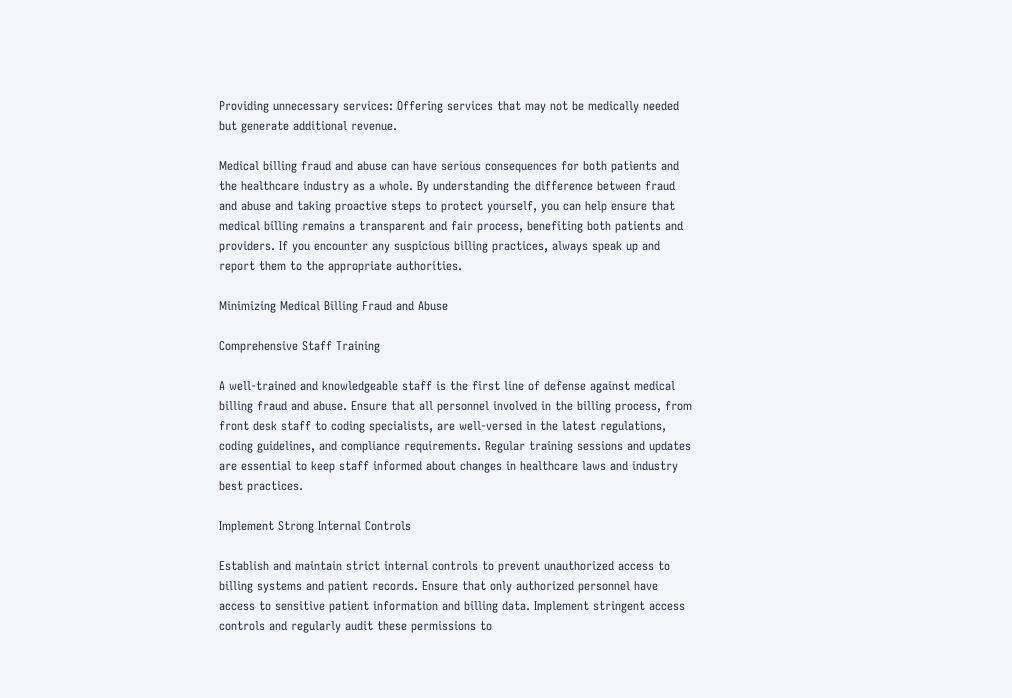Providing unnecessary services: Offering services that may not be medically needed but generate additional revenue.

Medical billing fraud and abuse can have serious consequences for both patients and the healthcare industry as a whole. By understanding the difference between fraud and abuse and taking proactive steps to protect yourself, you can help ensure that medical billing remains a transparent and fair process, benefiting both patients and providers. If you encounter any suspicious billing practices, always speak up and report them to the appropriate authorities.

Minimizing Medical Billing Fraud and Abuse

Comprehensive Staff Training

A well-trained and knowledgeable staff is the first line of defense against medical billing fraud and abuse. Ensure that all personnel involved in the billing process, from front desk staff to coding specialists, are well-versed in the latest regulations, coding guidelines, and compliance requirements. Regular training sessions and updates are essential to keep staff informed about changes in healthcare laws and industry best practices.

Implement Strong Internal Controls

Establish and maintain strict internal controls to prevent unauthorized access to billing systems and patient records. Ensure that only authorized personnel have access to sensitive patient information and billing data. Implement stringent access controls and regularly audit these permissions to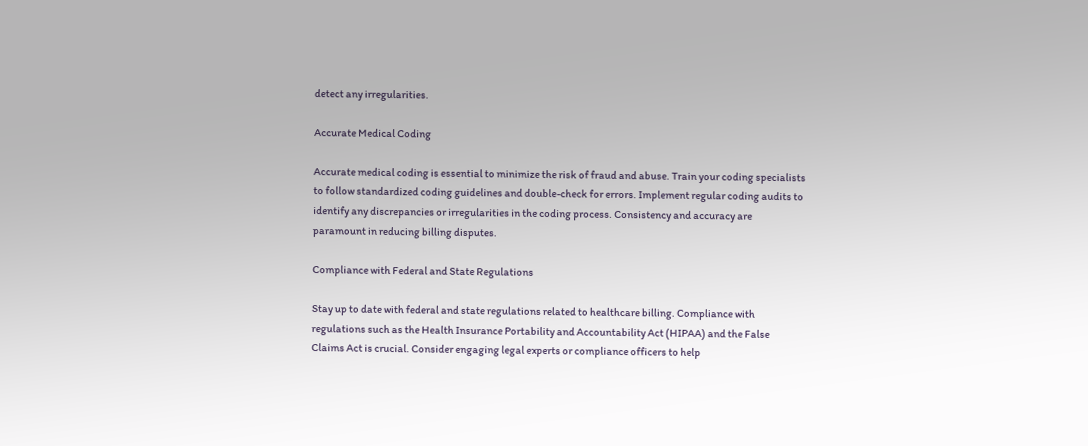detect any irregularities.

Accurate Medical Coding

Accurate medical coding is essential to minimize the risk of fraud and abuse. Train your coding specialists to follow standardized coding guidelines and double-check for errors. Implement regular coding audits to identify any discrepancies or irregularities in the coding process. Consistency and accuracy are paramount in reducing billing disputes.

Compliance with Federal and State Regulations

Stay up to date with federal and state regulations related to healthcare billing. Compliance with regulations such as the Health Insurance Portability and Accountability Act (HIPAA) and the False Claims Act is crucial. Consider engaging legal experts or compliance officers to help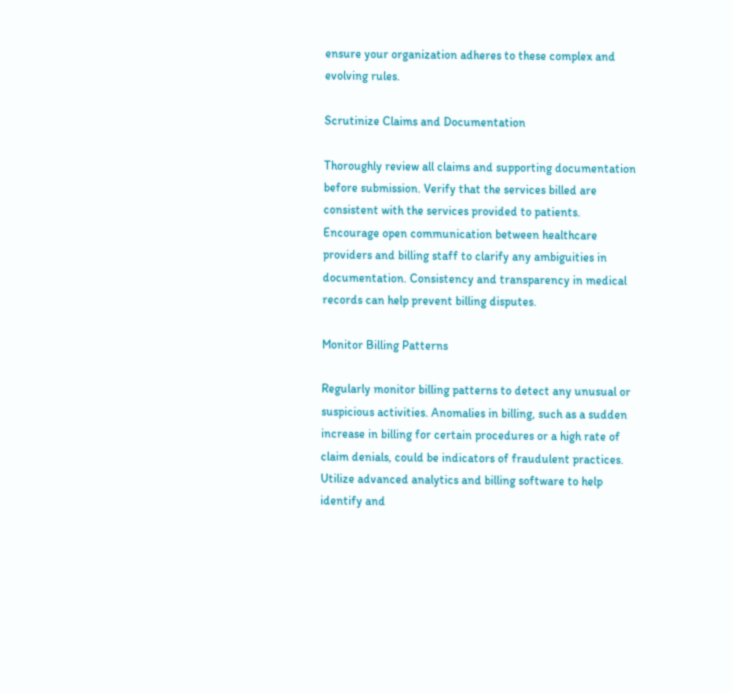ensure your organization adheres to these complex and evolving rules.

Scrutinize Claims and Documentation

Thoroughly review all claims and supporting documentation before submission. Verify that the services billed are consistent with the services provided to patients. Encourage open communication between healthcare providers and billing staff to clarify any ambiguities in documentation. Consistency and transparency in medical records can help prevent billing disputes.

Monitor Billing Patterns

Regularly monitor billing patterns to detect any unusual or suspicious activities. Anomalies in billing, such as a sudden increase in billing for certain procedures or a high rate of claim denials, could be indicators of fraudulent practices. Utilize advanced analytics and billing software to help identify and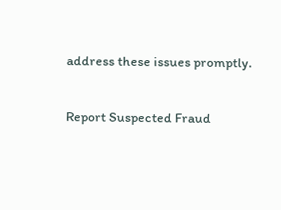address these issues promptly.

Report Suspected Fraud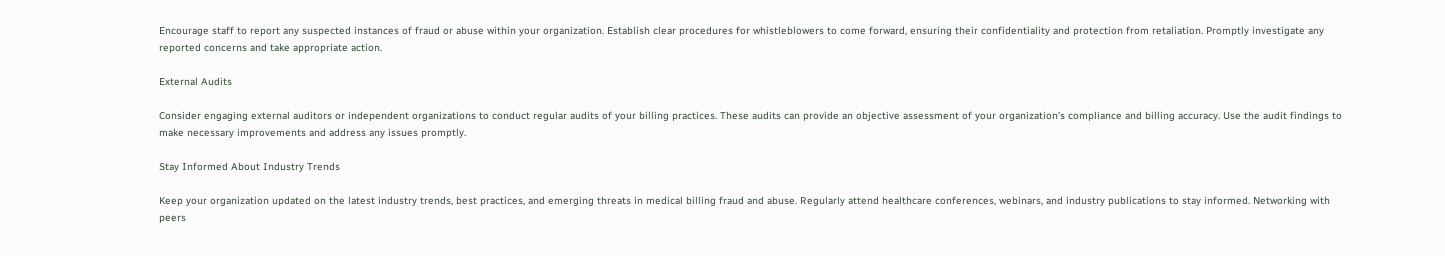Encourage staff to report any suspected instances of fraud or abuse within your organization. Establish clear procedures for whistleblowers to come forward, ensuring their confidentiality and protection from retaliation. Promptly investigate any reported concerns and take appropriate action.

External Audits

Consider engaging external auditors or independent organizations to conduct regular audits of your billing practices. These audits can provide an objective assessment of your organization’s compliance and billing accuracy. Use the audit findings to make necessary improvements and address any issues promptly.

Stay Informed About Industry Trends

Keep your organization updated on the latest industry trends, best practices, and emerging threats in medical billing fraud and abuse. Regularly attend healthcare conferences, webinars, and industry publications to stay informed. Networking with peers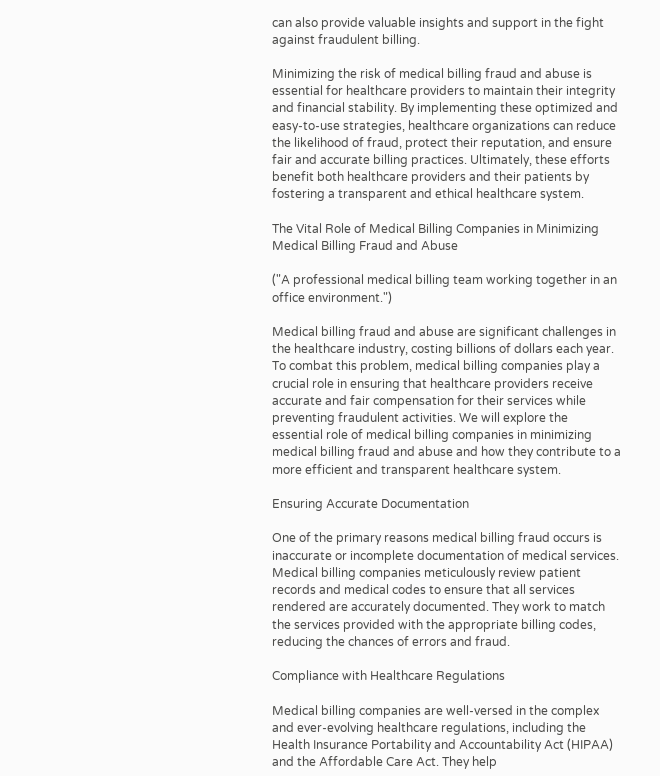can also provide valuable insights and support in the fight against fraudulent billing.

Minimizing the risk of medical billing fraud and abuse is essential for healthcare providers to maintain their integrity and financial stability. By implementing these optimized and easy-to-use strategies, healthcare organizations can reduce the likelihood of fraud, protect their reputation, and ensure fair and accurate billing practices. Ultimately, these efforts benefit both healthcare providers and their patients by fostering a transparent and ethical healthcare system.

The Vital Role of Medical Billing Companies in Minimizing Medical Billing Fraud and Abuse

("A professional medical billing team working together in an office environment.")

Medical billing fraud and abuse are significant challenges in the healthcare industry, costing billions of dollars each year. To combat this problem, medical billing companies play a crucial role in ensuring that healthcare providers receive accurate and fair compensation for their services while preventing fraudulent activities. We will explore the essential role of medical billing companies in minimizing medical billing fraud and abuse and how they contribute to a more efficient and transparent healthcare system.

Ensuring Accurate Documentation

One of the primary reasons medical billing fraud occurs is inaccurate or incomplete documentation of medical services. Medical billing companies meticulously review patient records and medical codes to ensure that all services rendered are accurately documented. They work to match the services provided with the appropriate billing codes, reducing the chances of errors and fraud.

Compliance with Healthcare Regulations

Medical billing companies are well-versed in the complex and ever-evolving healthcare regulations, including the Health Insurance Portability and Accountability Act (HIPAA) and the Affordable Care Act. They help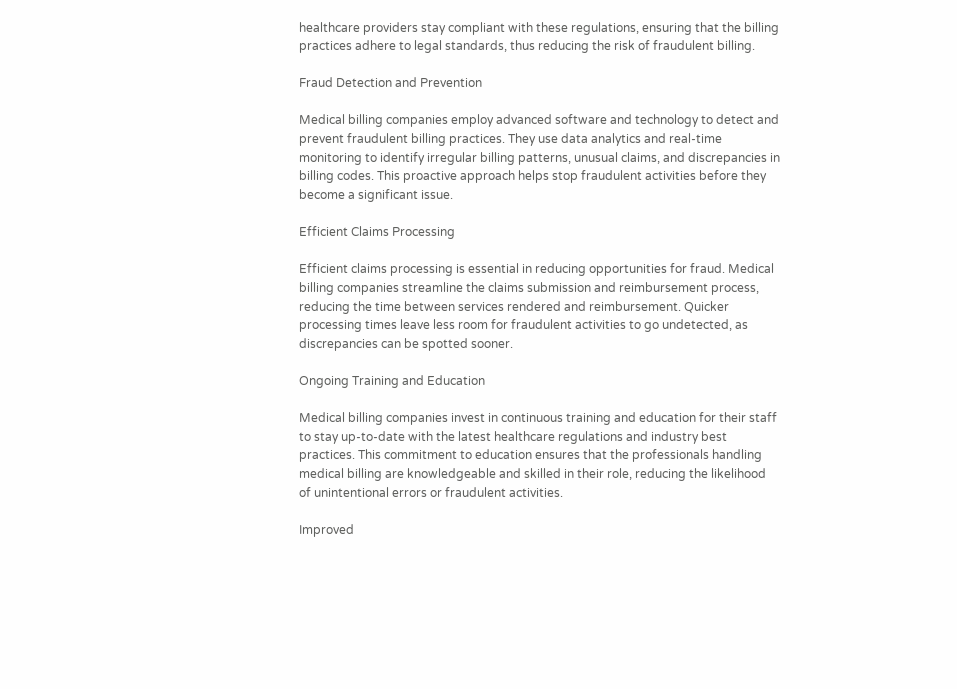healthcare providers stay compliant with these regulations, ensuring that the billing practices adhere to legal standards, thus reducing the risk of fraudulent billing.

Fraud Detection and Prevention

Medical billing companies employ advanced software and technology to detect and prevent fraudulent billing practices. They use data analytics and real-time monitoring to identify irregular billing patterns, unusual claims, and discrepancies in billing codes. This proactive approach helps stop fraudulent activities before they become a significant issue.

Efficient Claims Processing

Efficient claims processing is essential in reducing opportunities for fraud. Medical billing companies streamline the claims submission and reimbursement process, reducing the time between services rendered and reimbursement. Quicker processing times leave less room for fraudulent activities to go undetected, as discrepancies can be spotted sooner.

Ongoing Training and Education

Medical billing companies invest in continuous training and education for their staff to stay up-to-date with the latest healthcare regulations and industry best practices. This commitment to education ensures that the professionals handling medical billing are knowledgeable and skilled in their role, reducing the likelihood of unintentional errors or fraudulent activities.

Improved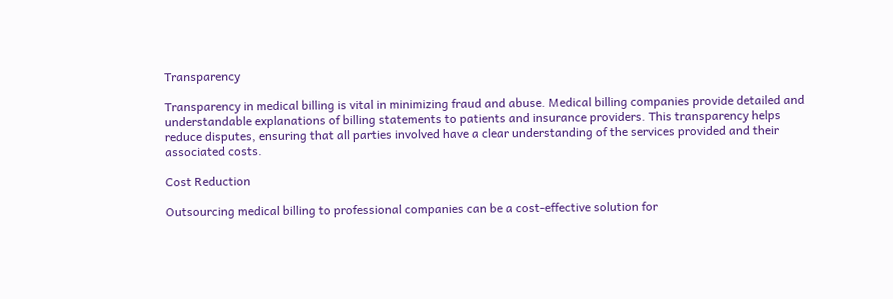Transparency

Transparency in medical billing is vital in minimizing fraud and abuse. Medical billing companies provide detailed and understandable explanations of billing statements to patients and insurance providers. This transparency helps reduce disputes, ensuring that all parties involved have a clear understanding of the services provided and their associated costs.

Cost Reduction

Outsourcing medical billing to professional companies can be a cost-effective solution for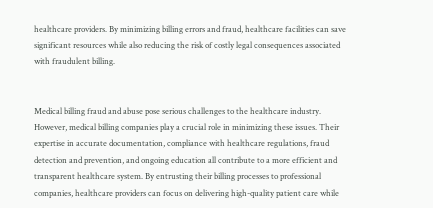healthcare providers. By minimizing billing errors and fraud, healthcare facilities can save significant resources while also reducing the risk of costly legal consequences associated with fraudulent billing.


Medical billing fraud and abuse pose serious challenges to the healthcare industry. However, medical billing companies play a crucial role in minimizing these issues. Their expertise in accurate documentation, compliance with healthcare regulations, fraud detection and prevention, and ongoing education all contribute to a more efficient and transparent healthcare system. By entrusting their billing processes to professional companies, healthcare providers can focus on delivering high-quality patient care while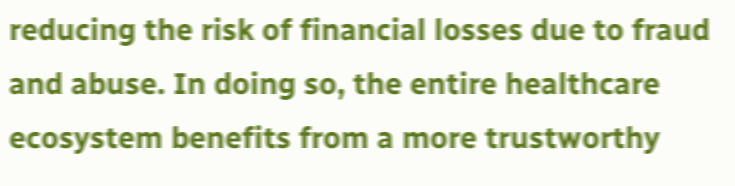reducing the risk of financial losses due to fraud and abuse. In doing so, the entire healthcare ecosystem benefits from a more trustworthy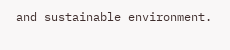and sustainable environment.